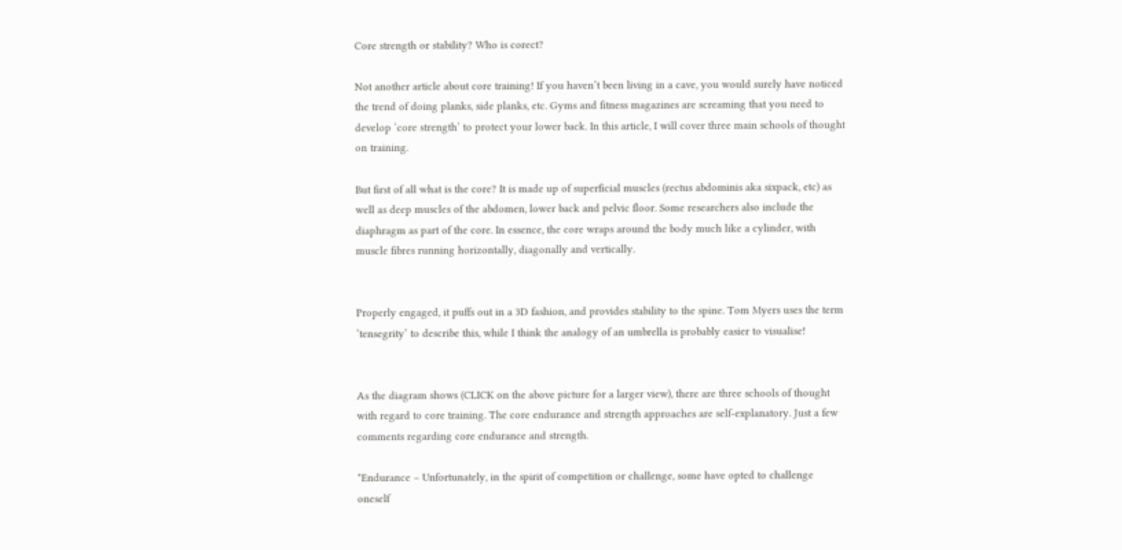Core strength or stability? Who is corect?

Not another article about core training! If you haven’t been living in a cave, you would surely have noticed the trend of doing planks, side planks, etc. Gyms and fitness magazines are screaming that you need to develop ‘core strength’ to protect your lower back. In this article, I will cover three main schools of thought on training.

But first of all what is the core? It is made up of superficial muscles (rectus abdominis aka sixpack, etc) as well as deep muscles of the abdomen, lower back and pelvic floor. Some researchers also include the diaphragm as part of the core. In essence, the core wraps around the body much like a cylinder, with muscle fibres running horizontally, diagonally and vertically.


Properly engaged, it puffs out in a 3D fashion, and provides stability to the spine. Tom Myers uses the term ‘tensegrity’ to describe this, while I think the analogy of an umbrella is probably easier to visualise!


As the diagram shows (CLICK on the above picture for a larger view), there are three schools of thought with regard to core training. The core endurance and strength approaches are self-explanatory. Just a few comments regarding core endurance and strength.

*Endurance – Unfortunately, in the spirit of competition or challenge, some have opted to challenge oneself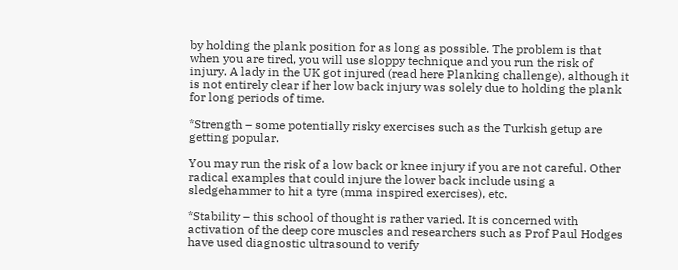by holding the plank position for as long as possible. The problem is that when you are tired, you will use sloppy technique and you run the risk of injury. A lady in the UK got injured (read here Planking challenge), although it is not entirely clear if her low back injury was solely due to holding the plank for long periods of time.

*Strength – some potentially risky exercises such as the Turkish getup are getting popular.

You may run the risk of a low back or knee injury if you are not careful. Other radical examples that could injure the lower back include using a sledgehammer to hit a tyre (mma inspired exercises), etc.

*Stability – this school of thought is rather varied. It is concerned with activation of the deep core muscles and researchers such as Prof Paul Hodges have used diagnostic ultrasound to verify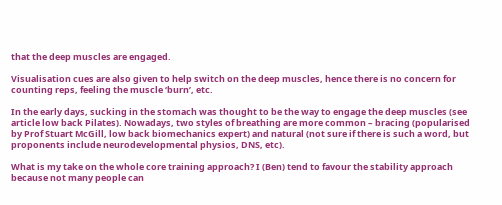that the deep muscles are engaged.

Visualisation cues are also given to help switch on the deep muscles, hence there is no concern for counting reps, feeling the muscle ‘burn’, etc.

In the early days, sucking in the stomach was thought to be the way to engage the deep muscles (see article low back Pilates). Nowadays, two styles of breathing are more common – bracing (popularised by Prof Stuart McGill, low back biomechanics expert) and natural (not sure if there is such a word, but proponents include neurodevelopmental physios, DNS, etc).

What is my take on the whole core training approach? I (Ben) tend to favour the stability approach because not many people can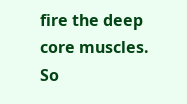fire the deep core muscles. So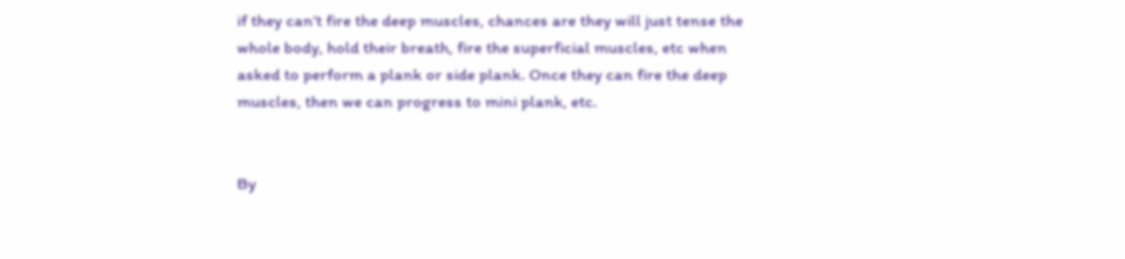if they can’t fire the deep muscles, chances are they will just tense the whole body, hold their breath, fire the superficial muscles, etc when asked to perform a plank or side plank. Once they can fire the deep muscles, then we can progress to mini plank, etc.


By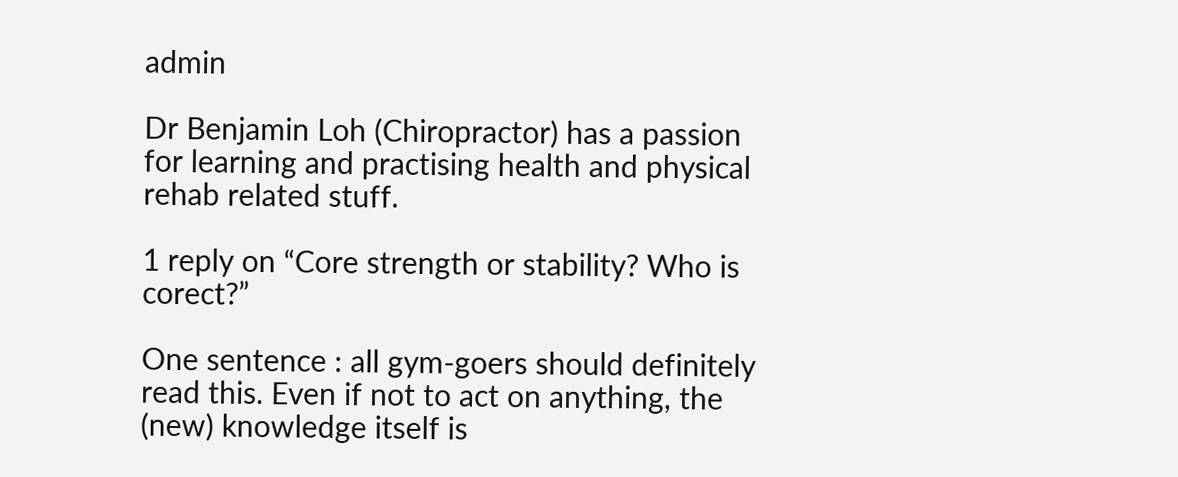admin

Dr Benjamin Loh (Chiropractor) has a passion for learning and practising health and physical rehab related stuff.

1 reply on “Core strength or stability? Who is corect?”

One sentence : all gym-goers should definitely read this. Even if not to act on anything, the (new) knowledge itself is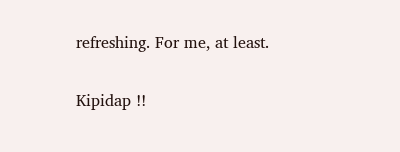refreshing. For me, at least.

Kipidap !!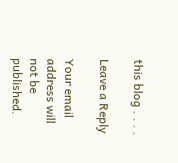this blog . . . .

Leave a Reply

Your email address will not be published.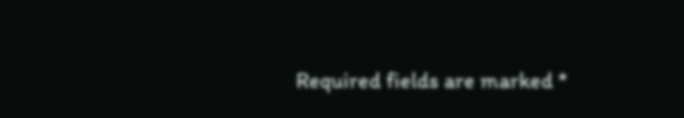Required fields are marked *